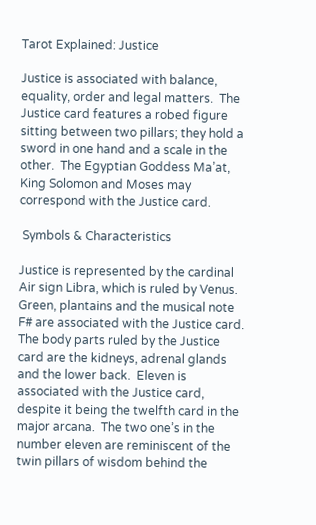Tarot Explained: Justice

Justice is associated with balance, equality, order and legal matters.  The Justice card features a robed figure sitting between two pillars; they hold a sword in one hand and a scale in the other.  The Egyptian Goddess Ma’at, King Solomon and Moses may correspond with the Justice card.

 Symbols & Characteristics

Justice is represented by the cardinal Air sign Libra, which is ruled by Venus.  Green, plantains and the musical note F# are associated with the Justice card.  The body parts ruled by the Justice card are the kidneys, adrenal glands and the lower back.  Eleven is associated with the Justice card, despite it being the twelfth card in the major arcana.  The two one’s in the number eleven are reminiscent of the twin pillars of wisdom behind the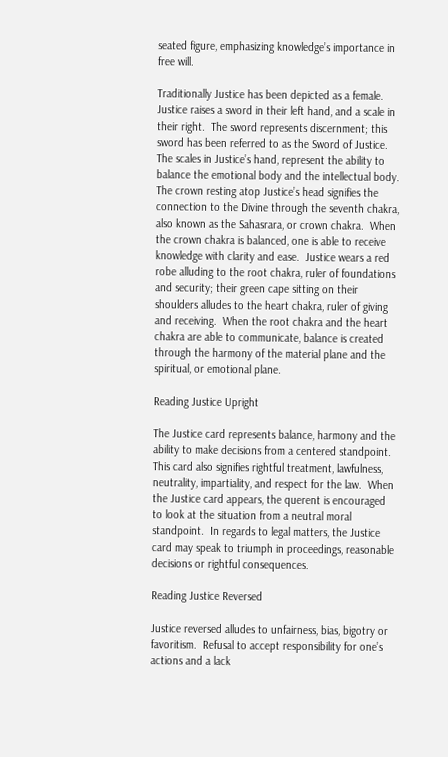seated figure, emphasizing knowledge’s importance in free will.

Traditionally Justice has been depicted as a female.  Justice raises a sword in their left hand, and a scale in their right.  The sword represents discernment; this sword has been referred to as the Sword of Justice.  The scales in Justice’s hand, represent the ability to balance the emotional body and the intellectual body. The crown resting atop Justice’s head signifies the connection to the Divine through the seventh chakra, also known as the Sahasrara, or crown chakra.  When the crown chakra is balanced, one is able to receive knowledge with clarity and ease.  Justice wears a red robe alluding to the root chakra, ruler of foundations and security; their green cape sitting on their shoulders alludes to the heart chakra, ruler of giving and receiving.  When the root chakra and the heart chakra are able to communicate, balance is created through the harmony of the material plane and the spiritual, or emotional plane.

Reading Justice Upright

The Justice card represents balance, harmony and the ability to make decisions from a centered standpoint.  This card also signifies rightful treatment, lawfulness, neutrality, impartiality, and respect for the law.  When the Justice card appears, the querent is encouraged to look at the situation from a neutral moral standpoint.  In regards to legal matters, the Justice card may speak to triumph in proceedings, reasonable decisions or rightful consequences.

Reading Justice Reversed

Justice reversed alludes to unfairness, bias, bigotry or favoritism.  Refusal to accept responsibility for one’s actions and a lack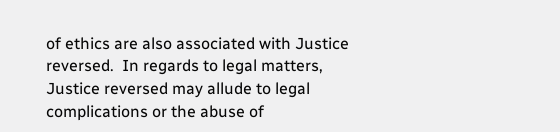of ethics are also associated with Justice reversed.  In regards to legal matters, Justice reversed may allude to legal complications or the abuse of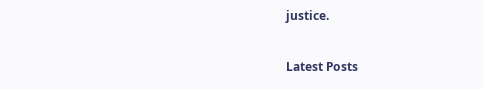justice.

Latest Posts